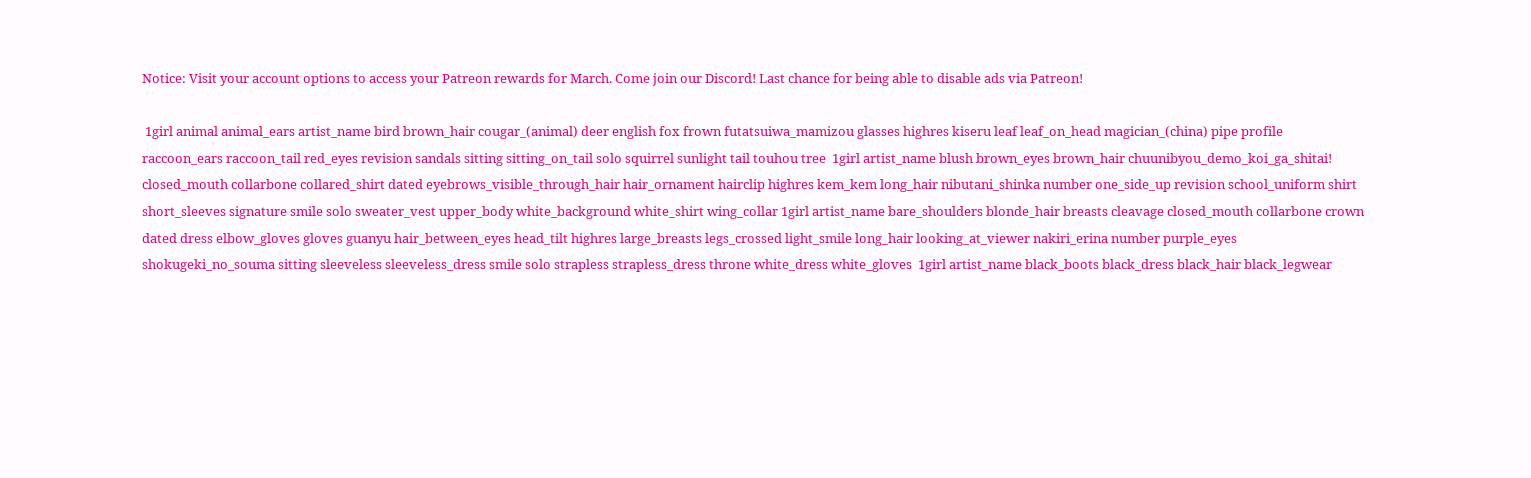Notice: Visit your account options to access your Patreon rewards for March. Come join our Discord! Last chance for being able to disable ads via Patreon!

 1girl animal animal_ears artist_name bird brown_hair cougar_(animal) deer english fox frown futatsuiwa_mamizou glasses highres kiseru leaf leaf_on_head magician_(china) pipe profile raccoon_ears raccoon_tail red_eyes revision sandals sitting sitting_on_tail solo squirrel sunlight tail touhou tree  1girl artist_name blush brown_eyes brown_hair chuunibyou_demo_koi_ga_shitai! closed_mouth collarbone collared_shirt dated eyebrows_visible_through_hair hair_ornament hairclip highres kem_kem long_hair nibutani_shinka number one_side_up revision school_uniform shirt short_sleeves signature smile solo sweater_vest upper_body white_background white_shirt wing_collar 1girl artist_name bare_shoulders blonde_hair breasts cleavage closed_mouth collarbone crown dated dress elbow_gloves gloves guanyu hair_between_eyes head_tilt highres large_breasts legs_crossed light_smile long_hair looking_at_viewer nakiri_erina number purple_eyes shokugeki_no_souma sitting sleeveless sleeveless_dress smile solo strapless strapless_dress throne white_dress white_gloves  1girl artist_name black_boots black_dress black_hair black_legwear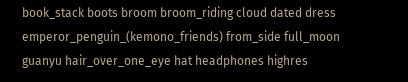book_stack boots broom broom_riding cloud dated dress emperor_penguin_(kemono_friends) from_side full_moon guanyu hair_over_one_eye hat headphones highres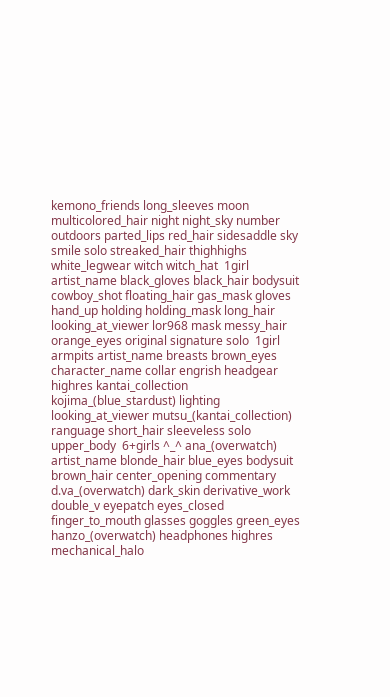kemono_friends long_sleeves moon multicolored_hair night night_sky number outdoors parted_lips red_hair sidesaddle sky smile solo streaked_hair thighhighs white_legwear witch witch_hat  1girl artist_name black_gloves black_hair bodysuit cowboy_shot floating_hair gas_mask gloves hand_up holding holding_mask long_hair looking_at_viewer lor968 mask messy_hair orange_eyes original signature solo  1girl armpits artist_name breasts brown_eyes character_name collar engrish headgear highres kantai_collection kojima_(blue_stardust) lighting looking_at_viewer mutsu_(kantai_collection) ranguage short_hair sleeveless solo upper_body  6+girls ^_^ ana_(overwatch) artist_name blonde_hair blue_eyes bodysuit brown_hair center_opening commentary d.va_(overwatch) dark_skin derivative_work double_v eyepatch eyes_closed finger_to_mouth glasses goggles green_eyes hanzo_(overwatch) headphones highres mechanical_halo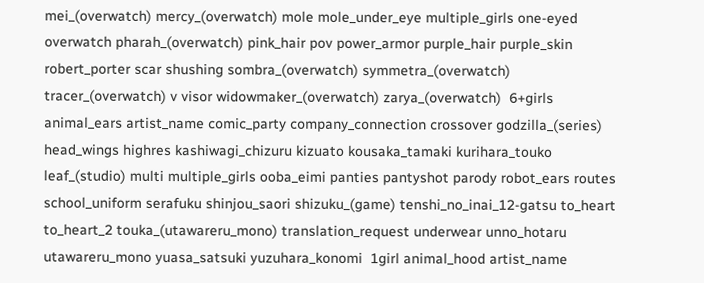mei_(overwatch) mercy_(overwatch) mole mole_under_eye multiple_girls one-eyed overwatch pharah_(overwatch) pink_hair pov power_armor purple_hair purple_skin robert_porter scar shushing sombra_(overwatch) symmetra_(overwatch) tracer_(overwatch) v visor widowmaker_(overwatch) zarya_(overwatch)  6+girls animal_ears artist_name comic_party company_connection crossover godzilla_(series) head_wings highres kashiwagi_chizuru kizuato kousaka_tamaki kurihara_touko leaf_(studio) multi multiple_girls ooba_eimi panties pantyshot parody robot_ears routes school_uniform serafuku shinjou_saori shizuku_(game) tenshi_no_inai_12-gatsu to_heart to_heart_2 touka_(utawareru_mono) translation_request underwear unno_hotaru utawareru_mono yuasa_satsuki yuzuhara_konomi  1girl animal_hood artist_name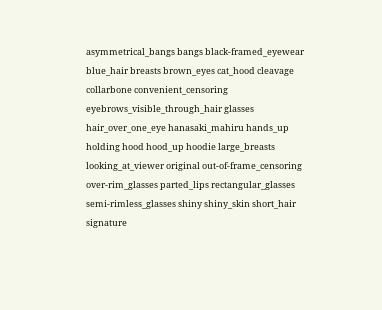asymmetrical_bangs bangs black-framed_eyewear blue_hair breasts brown_eyes cat_hood cleavage collarbone convenient_censoring eyebrows_visible_through_hair glasses hair_over_one_eye hanasaki_mahiru hands_up holding hood hood_up hoodie large_breasts looking_at_viewer original out-of-frame_censoring over-rim_glasses parted_lips rectangular_glasses semi-rimless_glasses shiny shiny_skin short_hair signature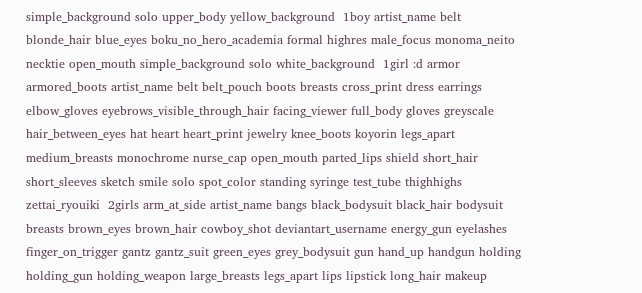simple_background solo upper_body yellow_background  1boy artist_name belt blonde_hair blue_eyes boku_no_hero_academia formal highres male_focus monoma_neito necktie open_mouth simple_background solo white_background  1girl :d armor armored_boots artist_name belt belt_pouch boots breasts cross_print dress earrings elbow_gloves eyebrows_visible_through_hair facing_viewer full_body gloves greyscale hair_between_eyes hat heart heart_print jewelry knee_boots koyorin legs_apart medium_breasts monochrome nurse_cap open_mouth parted_lips shield short_hair short_sleeves sketch smile solo spot_color standing syringe test_tube thighhighs zettai_ryouiki  2girls arm_at_side artist_name bangs black_bodysuit black_hair bodysuit breasts brown_eyes brown_hair cowboy_shot deviantart_username energy_gun eyelashes finger_on_trigger gantz gantz_suit green_eyes grey_bodysuit gun hand_up handgun holding holding_gun holding_weapon large_breasts legs_apart lips lipstick long_hair makeup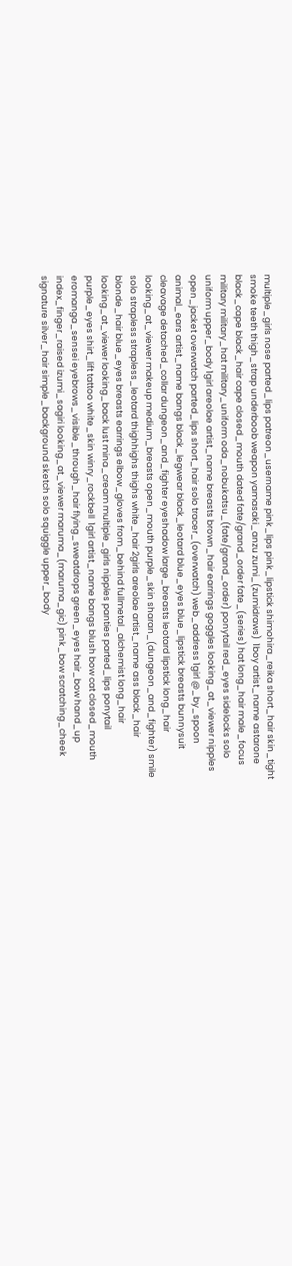multiple_girls nose parted_lips patreon_username pink_lips pink_lipstick shimohira_reika short_hair skin_tight smoke teeth thigh_strap underboob weapon yamasaki_anzu zumi_(zumidraws)  1boy artist_name astarone black_cape black_hair cape closed_mouth dated fate/grand_order fate_(series) hat long_hair male_focus military military_hat military_uniform oda_nobukatsu_(fate/grand_order) ponytail red_eyes sidelocks solo uniform upper_body 1girl areolae artist_name breasts brown_hair earrings goggles looking_at_viewer nipples open_jacket overwatch parted_lips short_hair solo tracer_(overwatch) web_address 1girl @_by_spoon animal_ears artist_name bangs black_legwear black_leotard blue_eyes blue_lipstick breasts bunnysuit cleavage detached_collar dungeon_and_fighter eyeshadow large_breasts leotard lipstick long_hair looking_at_viewer makeup medium_breasts open_mouth purple_skin sharan_(dungeon_and_fighter) smile solo strapless strapless_leotard thighhighs thighs white_hair 2girls areolae artist_name ass black_hair blonde_hair blue_eyes breasts earrings elbow_gloves from_behind fullmetal_alchemist long_hair looking_at_viewer looking_back lust mina_cream multiple_girls nipples panties parted_lips ponytail purple_eyes shirt_lift tattoo white_skin winry_rockbell  1girl artist_name bangs blush bow cat closed_mouth eromanga_sensei eyebrows_visible_through_hair flying_sweatdrops green_eyes hair_bow hand_up index_finger_raised izumi_sagiri looking_at_viewer maruma_(maruma_gic) pink_bow scratching_cheek signature silver_hair simple_background sketch solo squiggle upper_body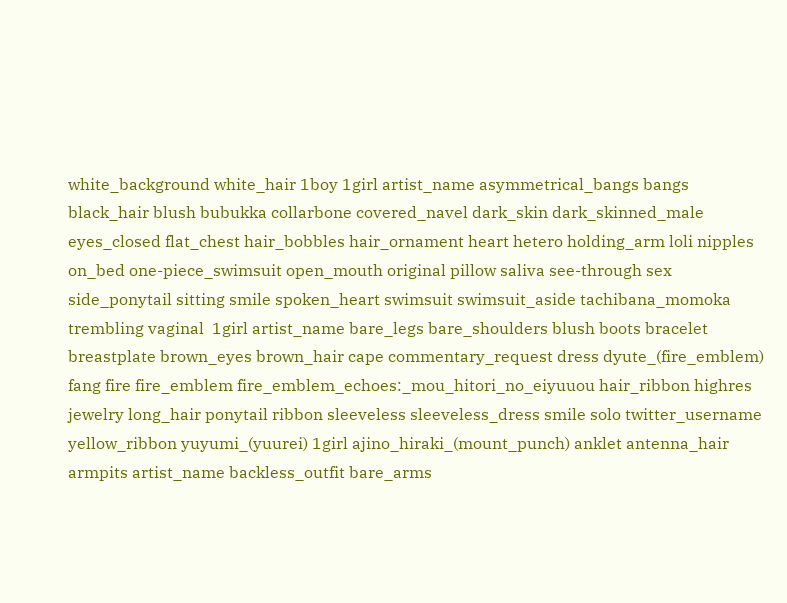white_background white_hair 1boy 1girl artist_name asymmetrical_bangs bangs black_hair blush bubukka collarbone covered_navel dark_skin dark_skinned_male eyes_closed flat_chest hair_bobbles hair_ornament heart hetero holding_arm loli nipples on_bed one-piece_swimsuit open_mouth original pillow saliva see-through sex side_ponytail sitting smile spoken_heart swimsuit swimsuit_aside tachibana_momoka trembling vaginal  1girl artist_name bare_legs bare_shoulders blush boots bracelet breastplate brown_eyes brown_hair cape commentary_request dress dyute_(fire_emblem) fang fire fire_emblem fire_emblem_echoes:_mou_hitori_no_eiyuuou hair_ribbon highres jewelry long_hair ponytail ribbon sleeveless sleeveless_dress smile solo twitter_username yellow_ribbon yuyumi_(yuurei) 1girl ajino_hiraki_(mount_punch) anklet antenna_hair armpits artist_name backless_outfit bare_arms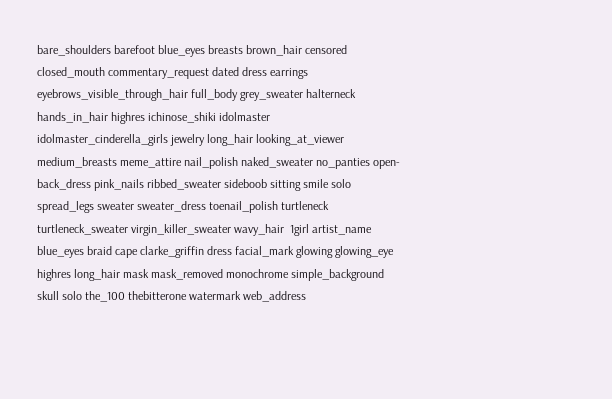bare_shoulders barefoot blue_eyes breasts brown_hair censored closed_mouth commentary_request dated dress earrings eyebrows_visible_through_hair full_body grey_sweater halterneck hands_in_hair highres ichinose_shiki idolmaster idolmaster_cinderella_girls jewelry long_hair looking_at_viewer medium_breasts meme_attire nail_polish naked_sweater no_panties open-back_dress pink_nails ribbed_sweater sideboob sitting smile solo spread_legs sweater sweater_dress toenail_polish turtleneck turtleneck_sweater virgin_killer_sweater wavy_hair  1girl artist_name blue_eyes braid cape clarke_griffin dress facial_mark glowing glowing_eye highres long_hair mask mask_removed monochrome simple_background skull solo the_100 thebitterone watermark web_address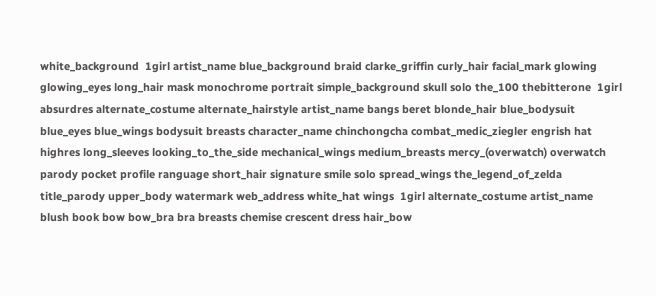white_background  1girl artist_name blue_background braid clarke_griffin curly_hair facial_mark glowing glowing_eyes long_hair mask monochrome portrait simple_background skull solo the_100 thebitterone  1girl absurdres alternate_costume alternate_hairstyle artist_name bangs beret blonde_hair blue_bodysuit blue_eyes blue_wings bodysuit breasts character_name chinchongcha combat_medic_ziegler engrish hat highres long_sleeves looking_to_the_side mechanical_wings medium_breasts mercy_(overwatch) overwatch parody pocket profile ranguage short_hair signature smile solo spread_wings the_legend_of_zelda title_parody upper_body watermark web_address white_hat wings  1girl alternate_costume artist_name blush book bow bow_bra bra breasts chemise crescent dress hair_bow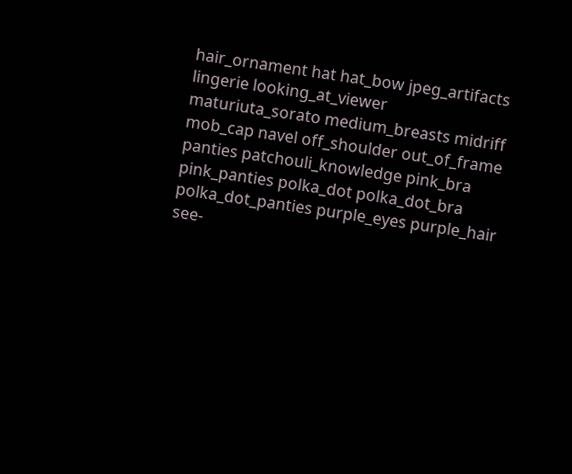hair_ornament hat hat_bow jpeg_artifacts lingerie looking_at_viewer maturiuta_sorato medium_breasts midriff mob_cap navel off_shoulder out_of_frame panties patchouli_knowledge pink_bra pink_panties polka_dot polka_dot_bra polka_dot_panties purple_eyes purple_hair see-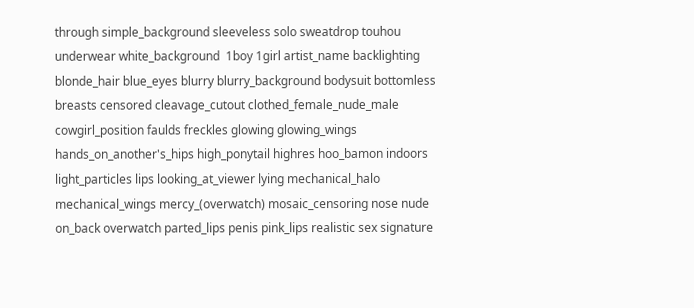through simple_background sleeveless solo sweatdrop touhou underwear white_background  1boy 1girl artist_name backlighting blonde_hair blue_eyes blurry blurry_background bodysuit bottomless breasts censored cleavage_cutout clothed_female_nude_male cowgirl_position faulds freckles glowing glowing_wings hands_on_another's_hips high_ponytail highres hoo_bamon indoors light_particles lips looking_at_viewer lying mechanical_halo mechanical_wings mercy_(overwatch) mosaic_censoring nose nude on_back overwatch parted_lips penis pink_lips realistic sex signature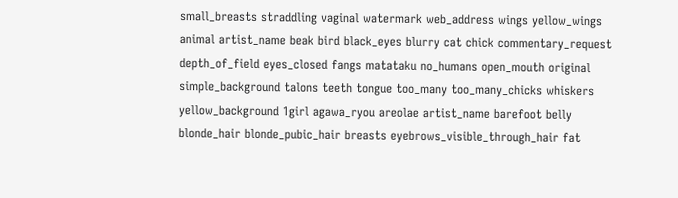small_breasts straddling vaginal watermark web_address wings yellow_wings  animal artist_name beak bird black_eyes blurry cat chick commentary_request depth_of_field eyes_closed fangs matataku no_humans open_mouth original simple_background talons teeth tongue too_many too_many_chicks whiskers yellow_background 1girl agawa_ryou areolae artist_name barefoot belly blonde_hair blonde_pubic_hair breasts eyebrows_visible_through_hair fat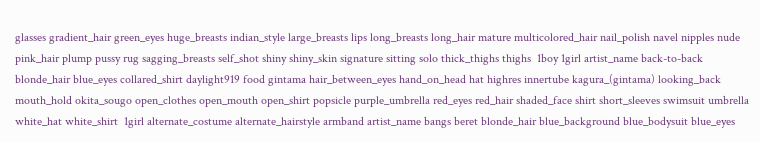glasses gradient_hair green_eyes huge_breasts indian_style large_breasts lips long_breasts long_hair mature multicolored_hair nail_polish navel nipples nude pink_hair plump pussy rug sagging_breasts self_shot shiny shiny_skin signature sitting solo thick_thighs thighs  1boy 1girl artist_name back-to-back blonde_hair blue_eyes collared_shirt daylight919 food gintama hair_between_eyes hand_on_head hat highres innertube kagura_(gintama) looking_back mouth_hold okita_sougo open_clothes open_mouth open_shirt popsicle purple_umbrella red_eyes red_hair shaded_face shirt short_sleeves swimsuit umbrella white_hat white_shirt  1girl alternate_costume alternate_hairstyle armband artist_name bangs beret blonde_hair blue_background blue_bodysuit blue_eyes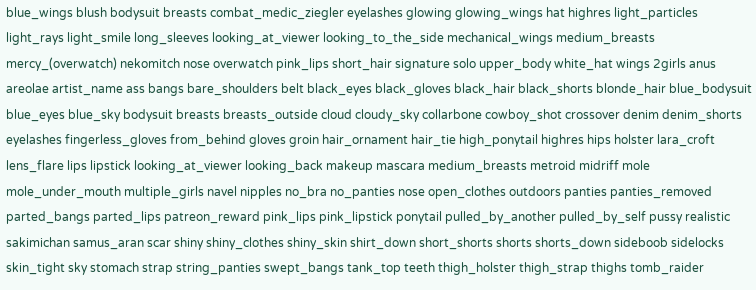blue_wings blush bodysuit breasts combat_medic_ziegler eyelashes glowing glowing_wings hat highres light_particles light_rays light_smile long_sleeves looking_at_viewer looking_to_the_side mechanical_wings medium_breasts mercy_(overwatch) nekomitch nose overwatch pink_lips short_hair signature solo upper_body white_hat wings 2girls anus areolae artist_name ass bangs bare_shoulders belt black_eyes black_gloves black_hair black_shorts blonde_hair blue_bodysuit blue_eyes blue_sky bodysuit breasts breasts_outside cloud cloudy_sky collarbone cowboy_shot crossover denim denim_shorts eyelashes fingerless_gloves from_behind gloves groin hair_ornament hair_tie high_ponytail highres hips holster lara_croft lens_flare lips lipstick looking_at_viewer looking_back makeup mascara medium_breasts metroid midriff mole mole_under_mouth multiple_girls navel nipples no_bra no_panties nose open_clothes outdoors panties panties_removed parted_bangs parted_lips patreon_reward pink_lips pink_lipstick ponytail pulled_by_another pulled_by_self pussy realistic sakimichan samus_aran scar shiny shiny_clothes shiny_skin shirt_down short_shorts shorts shorts_down sideboob sidelocks skin_tight sky stomach strap string_panties swept_bangs tank_top teeth thigh_holster thigh_strap thighs tomb_raider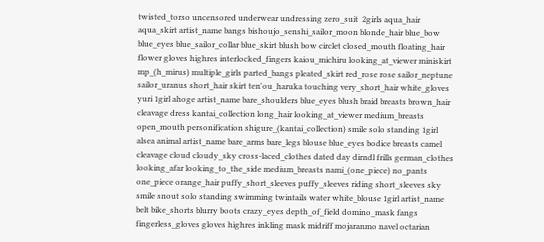twisted_torso uncensored underwear undressing zero_suit  2girls aqua_hair aqua_skirt artist_name bangs bishoujo_senshi_sailor_moon blonde_hair blue_bow blue_eyes blue_sailor_collar blue_skirt blush bow circlet closed_mouth floating_hair flower gloves highres interlocked_fingers kaiou_michiru looking_at_viewer miniskirt mp_(h_mirus) multiple_girls parted_bangs pleated_skirt red_rose rose sailor_neptune sailor_uranus short_hair skirt ten'ou_haruka touching very_short_hair white_gloves yuri 1girl ahoge artist_name bare_shoulders blue_eyes blush braid breasts brown_hair cleavage dress kantai_collection long_hair looking_at_viewer medium_breasts open_mouth personification shigure_(kantai_collection) smile solo standing 1girl alsea animal artist_name bare_arms bare_legs blouse blue_eyes bodice breasts camel cleavage cloud cloudy_sky cross-laced_clothes dated day dirndl frills german_clothes looking_afar looking_to_the_side medium_breasts nami_(one_piece) no_pants one_piece orange_hair puffy_short_sleeves puffy_sleeves riding short_sleeves sky smile snout solo standing swimming twintails water white_blouse 1girl artist_name belt bike_shorts blurry boots crazy_eyes depth_of_field domino_mask fangs fingerless_gloves gloves highres inkling mask midriff mojaranmo navel octarian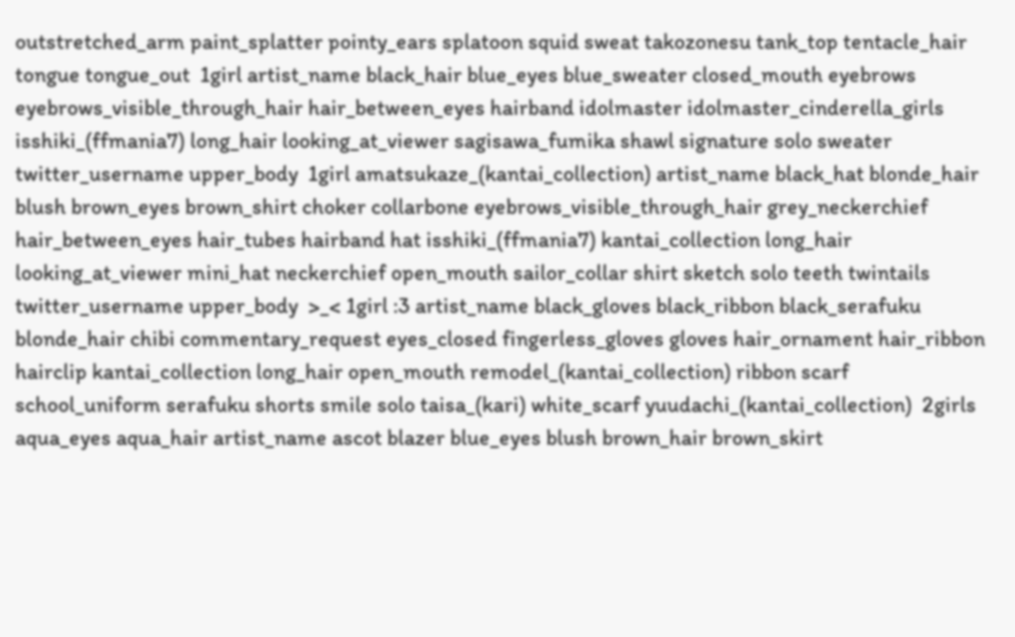outstretched_arm paint_splatter pointy_ears splatoon squid sweat takozonesu tank_top tentacle_hair tongue tongue_out  1girl artist_name black_hair blue_eyes blue_sweater closed_mouth eyebrows eyebrows_visible_through_hair hair_between_eyes hairband idolmaster idolmaster_cinderella_girls isshiki_(ffmania7) long_hair looking_at_viewer sagisawa_fumika shawl signature solo sweater twitter_username upper_body  1girl amatsukaze_(kantai_collection) artist_name black_hat blonde_hair blush brown_eyes brown_shirt choker collarbone eyebrows_visible_through_hair grey_neckerchief hair_between_eyes hair_tubes hairband hat isshiki_(ffmania7) kantai_collection long_hair looking_at_viewer mini_hat neckerchief open_mouth sailor_collar shirt sketch solo teeth twintails twitter_username upper_body  >_< 1girl :3 artist_name black_gloves black_ribbon black_serafuku blonde_hair chibi commentary_request eyes_closed fingerless_gloves gloves hair_ornament hair_ribbon hairclip kantai_collection long_hair open_mouth remodel_(kantai_collection) ribbon scarf school_uniform serafuku shorts smile solo taisa_(kari) white_scarf yuudachi_(kantai_collection)  2girls aqua_eyes aqua_hair artist_name ascot blazer blue_eyes blush brown_hair brown_skirt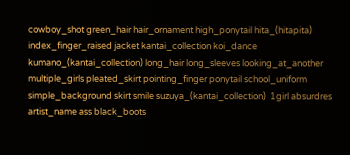cowboy_shot green_hair hair_ornament high_ponytail hita_(hitapita) index_finger_raised jacket kantai_collection koi_dance kumano_(kantai_collection) long_hair long_sleeves looking_at_another multiple_girls pleated_skirt pointing_finger ponytail school_uniform simple_background skirt smile suzuya_(kantai_collection)  1girl absurdres artist_name ass black_boots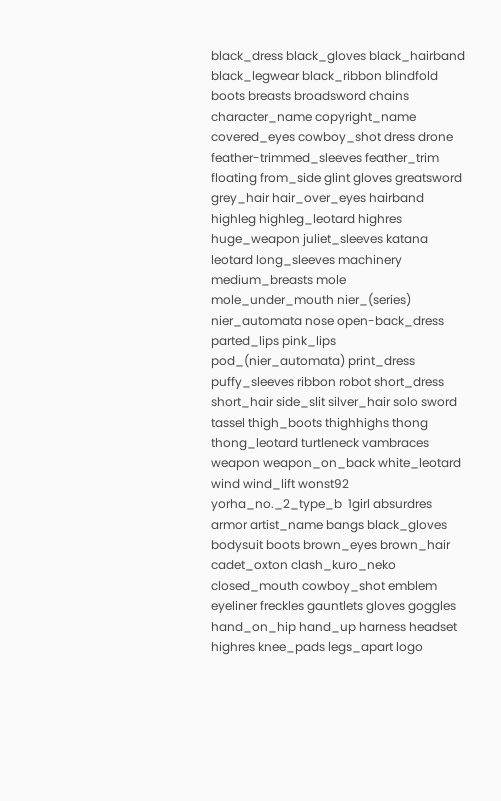black_dress black_gloves black_hairband black_legwear black_ribbon blindfold boots breasts broadsword chains character_name copyright_name covered_eyes cowboy_shot dress drone feather-trimmed_sleeves feather_trim floating from_side glint gloves greatsword grey_hair hair_over_eyes hairband highleg highleg_leotard highres huge_weapon juliet_sleeves katana leotard long_sleeves machinery medium_breasts mole mole_under_mouth nier_(series) nier_automata nose open-back_dress parted_lips pink_lips pod_(nier_automata) print_dress puffy_sleeves ribbon robot short_dress short_hair side_slit silver_hair solo sword tassel thigh_boots thighhighs thong thong_leotard turtleneck vambraces weapon weapon_on_back white_leotard wind wind_lift wonst92 yorha_no._2_type_b  1girl absurdres armor artist_name bangs black_gloves bodysuit boots brown_eyes brown_hair cadet_oxton clash_kuro_neko closed_mouth cowboy_shot emblem eyeliner freckles gauntlets gloves goggles hand_on_hip hand_up harness headset highres knee_pads legs_apart logo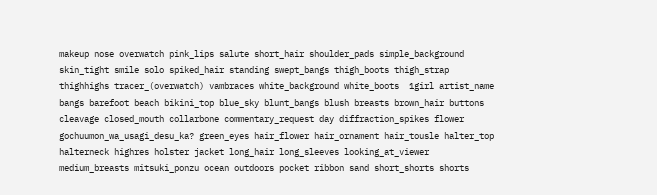makeup nose overwatch pink_lips salute short_hair shoulder_pads simple_background skin_tight smile solo spiked_hair standing swept_bangs thigh_boots thigh_strap thighhighs tracer_(overwatch) vambraces white_background white_boots  1girl artist_name bangs barefoot beach bikini_top blue_sky blunt_bangs blush breasts brown_hair buttons cleavage closed_mouth collarbone commentary_request day diffraction_spikes flower gochuumon_wa_usagi_desu_ka? green_eyes hair_flower hair_ornament hair_tousle halter_top halterneck highres holster jacket long_hair long_sleeves looking_at_viewer medium_breasts mitsuki_ponzu ocean outdoors pocket ribbon sand short_shorts shorts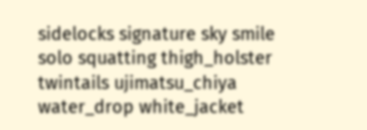sidelocks signature sky smile solo squatting thigh_holster twintails ujimatsu_chiya water_drop white_jacket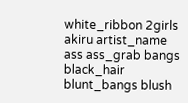white_ribbon 2girls akiru artist_name ass ass_grab bangs black_hair blunt_bangs blush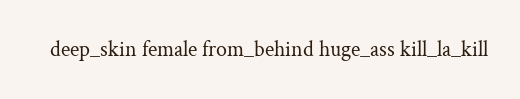deep_skin female from_behind huge_ass kill_la_kill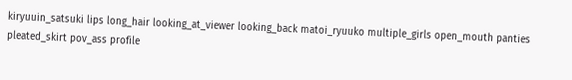kiryuuin_satsuki lips long_hair looking_at_viewer looking_back matoi_ryuuko multiple_girls open_mouth panties pleated_skirt pov_ass profile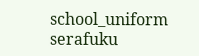school_uniform serafuku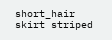short_hair skirt striped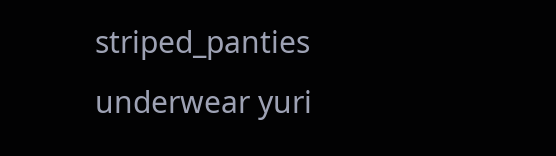striped_panties underwear yuri